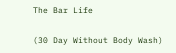The Bar Life

(30 Day Without Body Wash)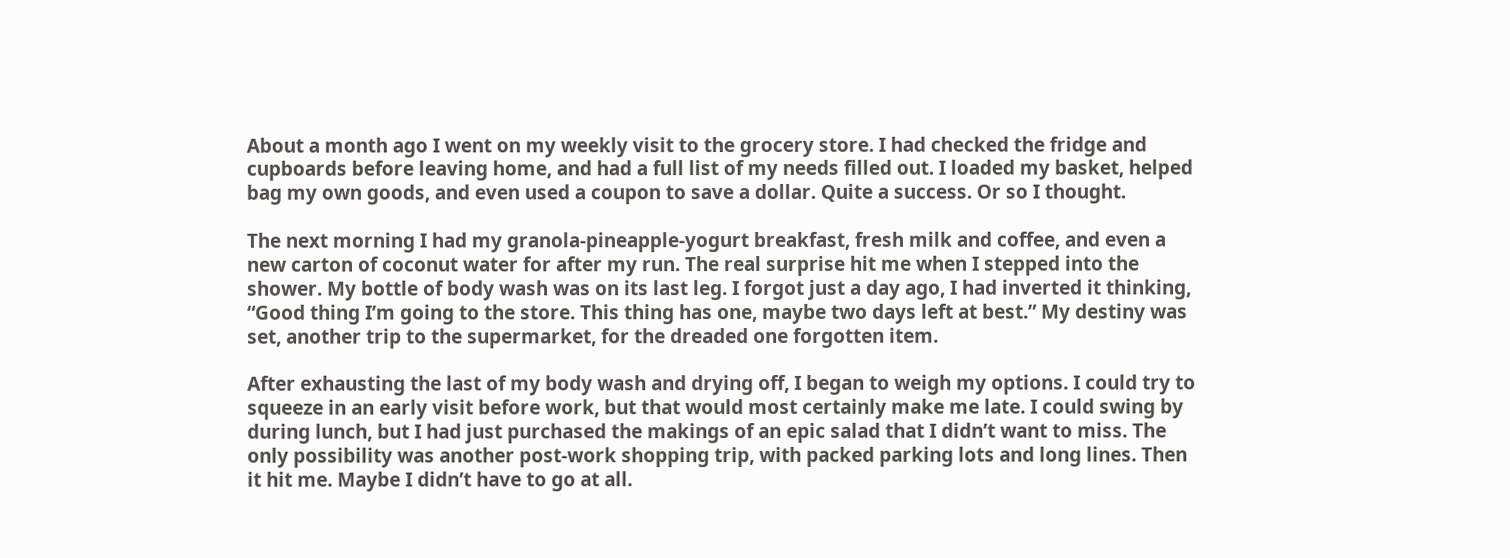About a month ago I went on my weekly visit to the grocery store. I had checked the fridge and cupboards before leaving home, and had a full list of my needs filled out. I loaded my basket, helped bag my own goods, and even used a coupon to save a dollar. Quite a success. Or so I thought.

The next morning I had my granola-pineapple-yogurt breakfast, fresh milk and coffee, and even a new carton of coconut water for after my run. The real surprise hit me when I stepped into the shower. My bottle of body wash was on its last leg. I forgot just a day ago, I had inverted it thinking, “Good thing I’m going to the store. This thing has one, maybe two days left at best.” My destiny was set, another trip to the supermarket, for the dreaded one forgotten item.

After exhausting the last of my body wash and drying off, I began to weigh my options. I could try to squeeze in an early visit before work, but that would most certainly make me late. I could swing by during lunch, but I had just purchased the makings of an epic salad that I didn’t want to miss. The only possibility was another post-work shopping trip, with packed parking lots and long lines. Then it hit me. Maybe I didn’t have to go at all.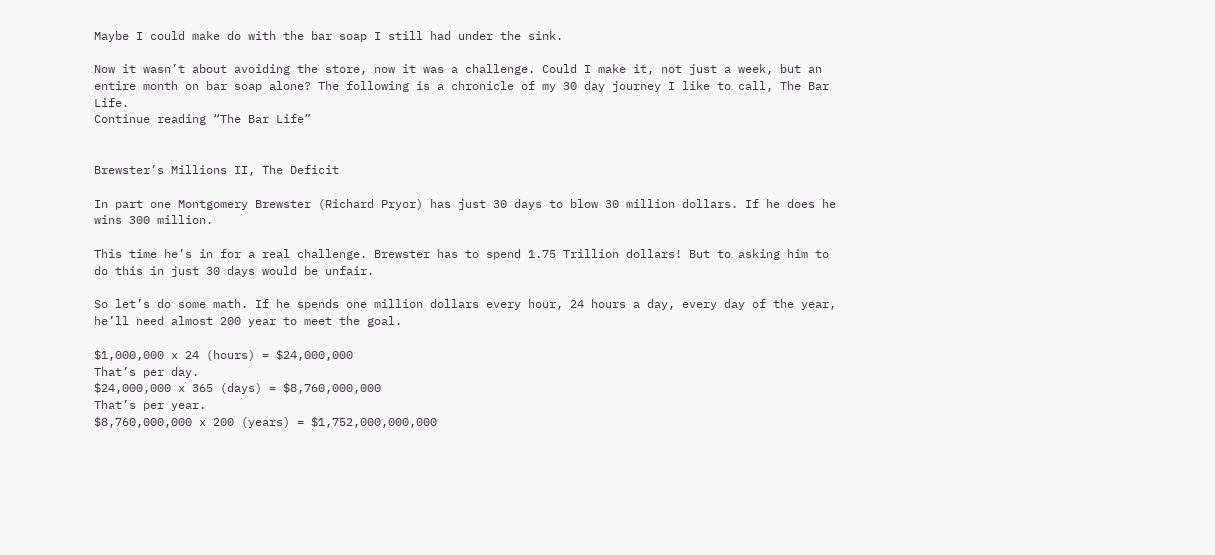Maybe I could make do with the bar soap I still had under the sink.

Now it wasn’t about avoiding the store, now it was a challenge. Could I make it, not just a week, but an entire month on bar soap alone? The following is a chronicle of my 30 day journey I like to call, The Bar Life.
Continue reading “The Bar Life”


Brewster’s Millions II, The Deficit

In part one Montgomery Brewster (Richard Pryor) has just 30 days to blow 30 million dollars. If he does he wins 300 million.

This time he’s in for a real challenge. Brewster has to spend 1.75 Trillion dollars! But to asking him to do this in just 30 days would be unfair.

So let’s do some math. If he spends one million dollars every hour, 24 hours a day, every day of the year, he’ll need almost 200 year to meet the goal.

$1,000,000 x 24 (hours) = $24,000,000
That’s per day.
$24,000,000 x 365 (days) = $8,760,000,000
That’s per year.
$8,760,000,000 x 200 (years) = $1,752,000,000,000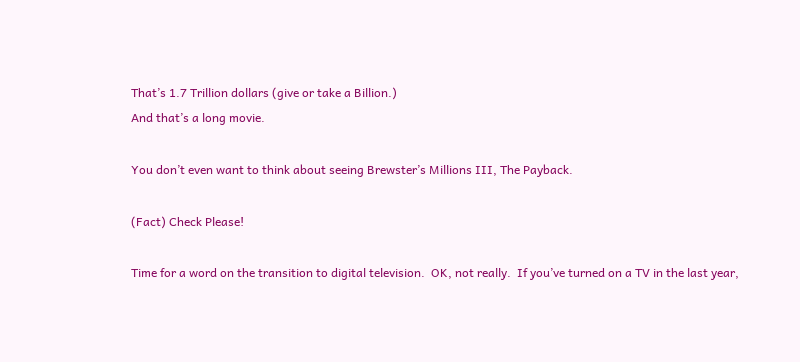That’s 1.7 Trillion dollars (give or take a Billion.)
And that’s a long movie.

You don’t even want to think about seeing Brewster’s Millions III, The Payback.

(Fact) Check Please!

Time for a word on the transition to digital television.  OK, not really.  If you’ve turned on a TV in the last year,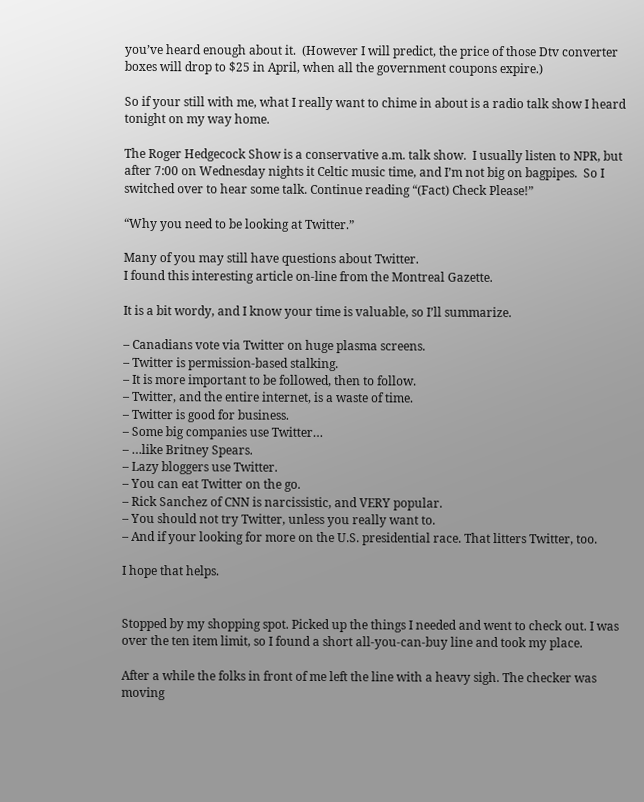you’ve heard enough about it.  (However I will predict, the price of those Dtv converter boxes will drop to $25 in April, when all the government coupons expire.)

So if your still with me, what I really want to chime in about is a radio talk show I heard tonight on my way home.

The Roger Hedgecock Show is a conservative a.m. talk show.  I usually listen to NPR, but after 7:00 on Wednesday nights it Celtic music time, and I’m not big on bagpipes.  So I switched over to hear some talk. Continue reading “(Fact) Check Please!”

“Why you need to be looking at Twitter.”

Many of you may still have questions about Twitter.
I found this interesting article on-line from the Montreal Gazette.

It is a bit wordy, and I know your time is valuable, so I’ll summarize.

– Canadians vote via Twitter on huge plasma screens.
– Twitter is permission-based stalking.
– It is more important to be followed, then to follow.
– Twitter, and the entire internet, is a waste of time.
– Twitter is good for business.
– Some big companies use Twitter…
– …like Britney Spears.
– Lazy bloggers use Twitter.
– You can eat Twitter on the go.
– Rick Sanchez of CNN is narcissistic, and VERY popular.
– You should not try Twitter, unless you really want to.
– And if your looking for more on the U.S. presidential race. That litters Twitter, too.

I hope that helps.


Stopped by my shopping spot. Picked up the things I needed and went to check out. I was over the ten item limit, so I found a short all-you-can-buy line and took my place.

After a while the folks in front of me left the line with a heavy sigh. The checker was moving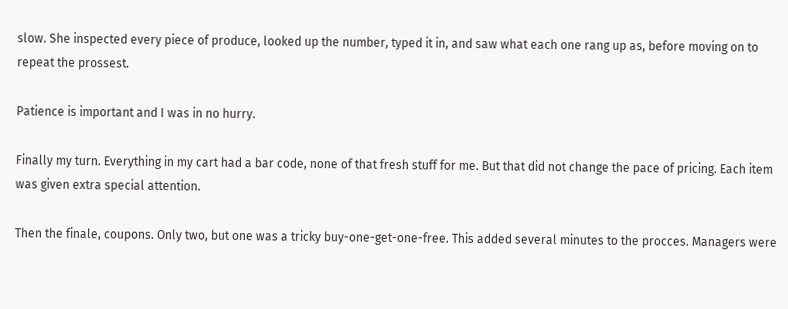slow. She inspected every piece of produce, looked up the number, typed it in, and saw what each one rang up as, before moving on to repeat the prossest.

Patience is important and I was in no hurry.

Finally my turn. Everything in my cart had a bar code, none of that fresh stuff for me. But that did not change the pace of pricing. Each item was given extra special attention.

Then the finale, coupons. Only two, but one was a tricky buy-one-get-one-free. This added several minutes to the procces. Managers were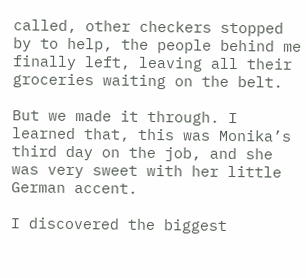called, other checkers stopped by to help, the people behind me finally left, leaving all their groceries waiting on the belt.

But we made it through. I learned that, this was Monika’s third day on the job, and she was very sweet with her little German accent.

I discovered the biggest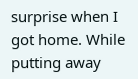surprise when I got home. While putting away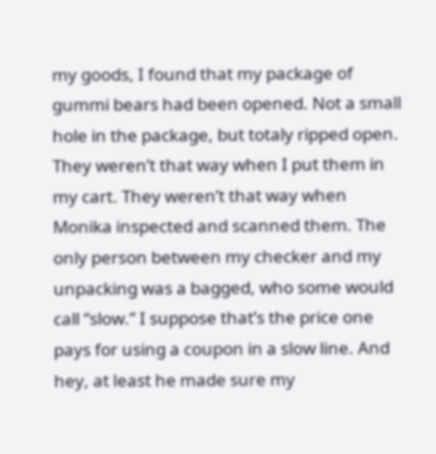my goods, I found that my package of gummi bears had been opened. Not a small hole in the package, but totaly ripped open. They weren’t that way when I put them in my cart. They weren’t that way when Monika inspected and scanned them. The only person between my checker and my unpacking was a bagged, who some would call “slow.” I suppose that’s the price one pays for using a coupon in a slow line. And hey, at least he made sure my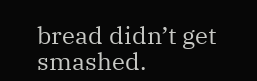bread didn’t get smashed.